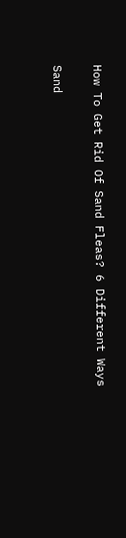How To Get Rid Of Sand Fleas? 6 Different Ways

Sand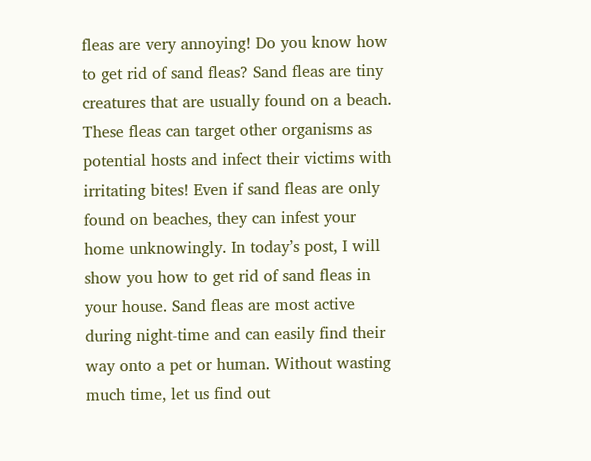fleas are very annoying! Do you know how to get rid of sand fleas? Sand fleas are tiny creatures that are usually found on a beach. These fleas can target other organisms as potential hosts and infect their victims with irritating bites! Even if sand fleas are only found on beaches, they can infest your home unknowingly. In today’s post, I will show you how to get rid of sand fleas in your house. Sand fleas are most active during night-time and can easily find their way onto a pet or human. Without wasting much time, let us find out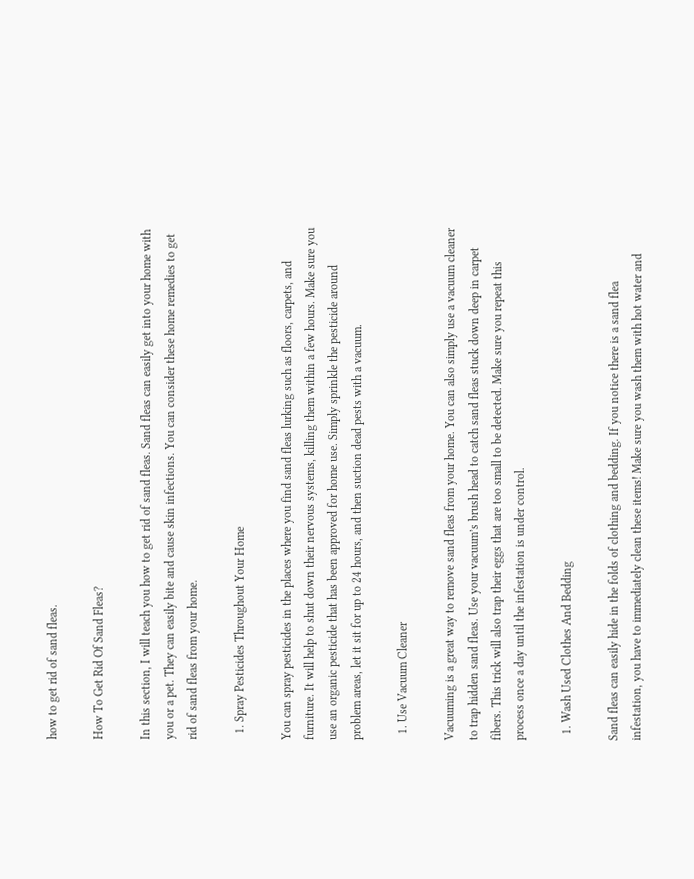how to get rid of sand fleas.

How To Get Rid Of Sand Fleas?

In this section, I will teach you how to get rid of sand fleas. Sand fleas can easily get into your home with you or a pet. They can easily bite and cause skin infections. You can consider these home remedies to get rid of sand fleas from your home.

  1. Spray Pesticides Throughout Your Home

You can spray pesticides in the places where you find sand fleas lurking such as floors, carpets, and furniture. It will help to shut down their nervous systems, killing them within a few hours. Make sure you use an organic pesticide that has been approved for home use. Simply sprinkle the pesticide around problem areas, let it sit for up to 24 hours, and then suction dead pests with a vacuum.

  1. Use Vacuum Cleaner

Vacuuming is a great way to remove sand fleas from your home. You can also simply use a vacuum cleaner to trap hidden sand fleas. Use your vacuum’s brush head to catch sand fleas stuck down deep in carpet fibers. This trick will also trap their eggs that are too small to be detected. Make sure you repeat this process once a day until the infestation is under control.

  1. Wash Used Clothes And Bedding

Sand fleas can easily hide in the folds of clothing and bedding. If you notice there is a sand flea infestation, you have to immediately clean these items! Make sure you wash them with hot water and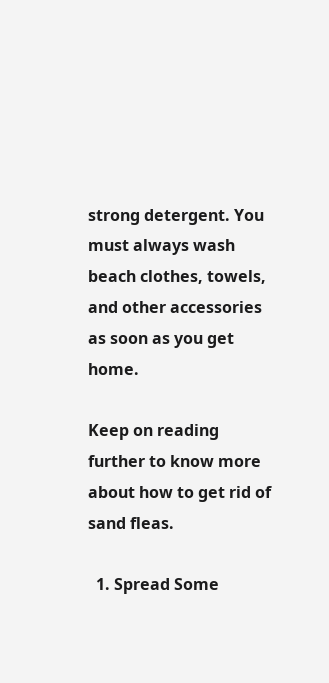strong detergent. You must always wash beach clothes, towels, and other accessories as soon as you get home.

Keep on reading further to know more about how to get rid of sand fleas.

  1. Spread Some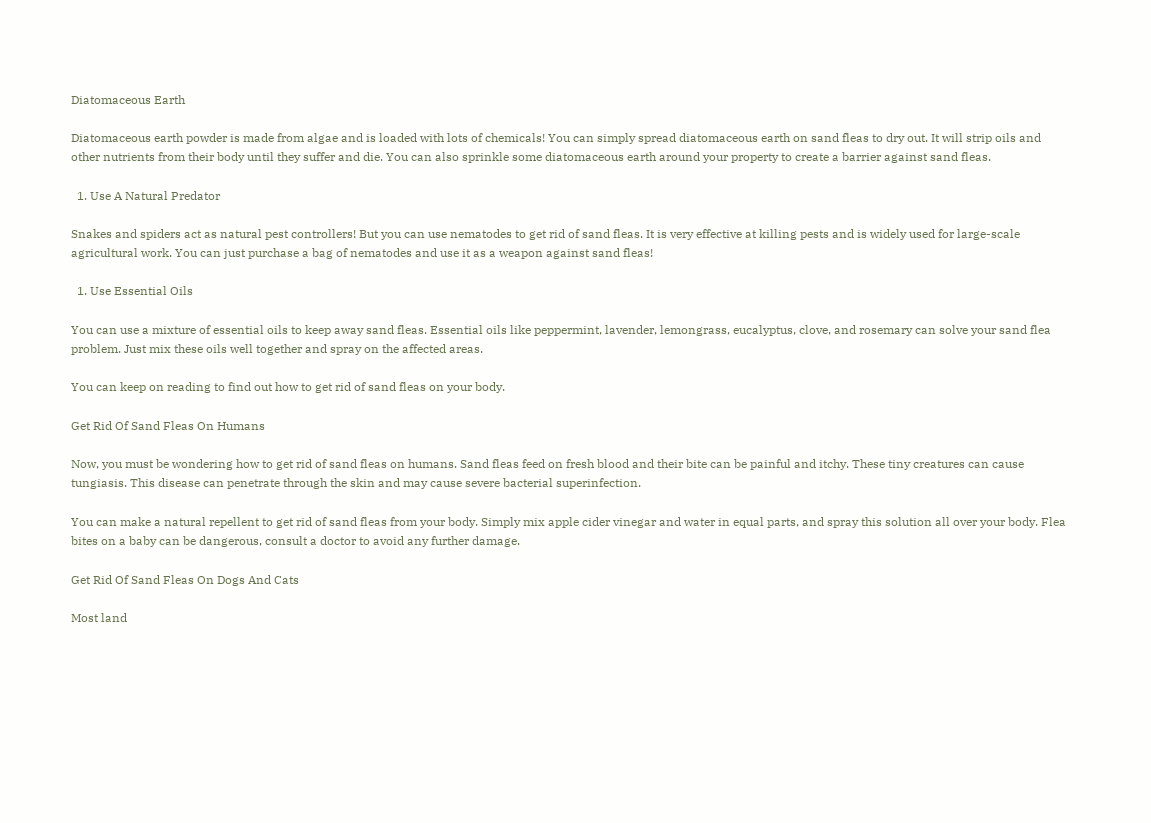Diatomaceous Earth

Diatomaceous earth powder is made from algae and is loaded with lots of chemicals! You can simply spread diatomaceous earth on sand fleas to dry out. It will strip oils and other nutrients from their body until they suffer and die. You can also sprinkle some diatomaceous earth around your property to create a barrier against sand fleas.

  1. Use A Natural Predator

Snakes and spiders act as natural pest controllers! But you can use nematodes to get rid of sand fleas. It is very effective at killing pests and is widely used for large-scale agricultural work. You can just purchase a bag of nematodes and use it as a weapon against sand fleas!

  1. Use Essential Oils

You can use a mixture of essential oils to keep away sand fleas. Essential oils like peppermint, lavender, lemongrass, eucalyptus, clove, and rosemary can solve your sand flea problem. Just mix these oils well together and spray on the affected areas.

You can keep on reading to find out how to get rid of sand fleas on your body.

Get Rid Of Sand Fleas On Humans

Now, you must be wondering how to get rid of sand fleas on humans. Sand fleas feed on fresh blood and their bite can be painful and itchy. These tiny creatures can cause tungiasis. This disease can penetrate through the skin and may cause severe bacterial superinfection.

You can make a natural repellent to get rid of sand fleas from your body. Simply mix apple cider vinegar and water in equal parts, and spray this solution all over your body. Flea bites on a baby can be dangerous, consult a doctor to avoid any further damage.

Get Rid Of Sand Fleas On Dogs And Cats

Most land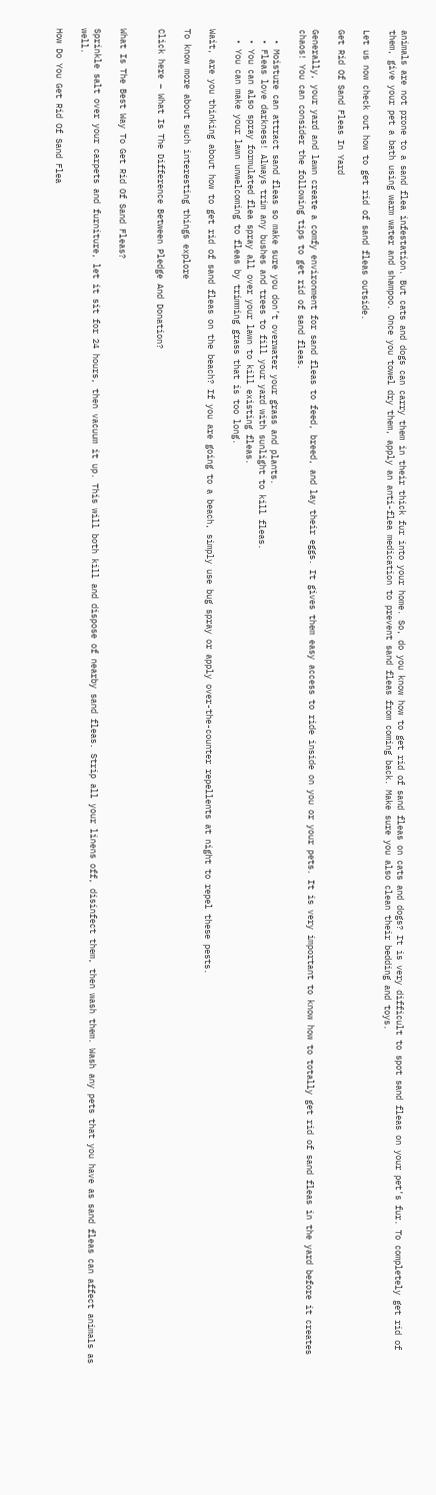animals are not prone to a sand flea infestation. But cats and dogs can carry them in their thick fur into your home. So, do you know how to get rid of sand fleas on cats and dogs? It is very difficult to spot sand fleas on your pet’s fur. To completely get rid of them, give your pet a bath using warm water and shampoo. Once you towel dry them, apply an anti-flea medication to prevent sand fleas from coming back. Make sure you also clean their bedding and toys.

Let us now check out how to get rid of sand fleas outside.

Get Rid Of Sand Fleas In Yard

Generally, your yard and lawn create a comfy environment for sand fleas to feed, breed, and lay their eggs. It gives them easy access to ride inside on you or your pets. It is very important to know how to totally get rid of sand fleas in the yard before it creates chaos! You can consider the following tips to get rid of sand fleas.

  • Moisture can attract sand fleas so make sure you don’t overwater your grass and plants.
  • Fleas love darkness! Always trim any bushes and trees to fill your yard with sunlight to kill fleas.
  • You can also spray formulated flea spray all over your lawn to kill existing fleas.
  • You can make your lawn unwelcoming to fleas by trimming grass that is too long.

Wait, are you thinking about how to get rid of sand fleas on the beach? If you are going to a beach, simply use bug spray or apply over-the-counter repellents at night to repel these pests.

To know more about such interesting things explore

Click here – What Is The Difference Between Pledge And Donation?


What Is The Best Way To Get Rid Of Sand Fleas?

Sprinkle salt over your carpets and furniture, let it sit for 24 hours, then vacuum it up. This will both kill and dispose of nearby sand fleas. Strip all your linens off, disinfect them, then wash them. Wash any pets that you have as sand fleas can affect animals as well.

How Do You Get Rid Of Sand Flea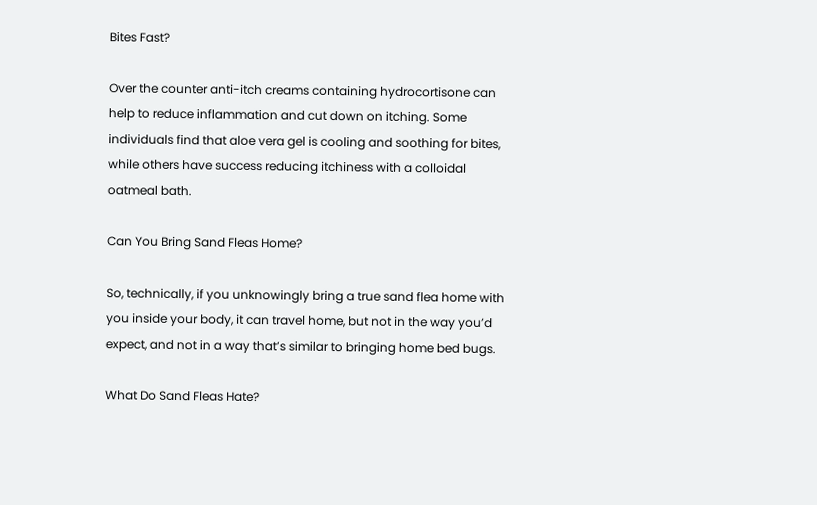Bites Fast?

Over the counter anti-itch creams containing hydrocortisone can help to reduce inflammation and cut down on itching. Some individuals find that aloe vera gel is cooling and soothing for bites, while others have success reducing itchiness with a colloidal oatmeal bath.

Can You Bring Sand Fleas Home?

So, technically, if you unknowingly bring a true sand flea home with you inside your body, it can travel home, but not in the way you’d expect, and not in a way that’s similar to bringing home bed bugs.

What Do Sand Fleas Hate?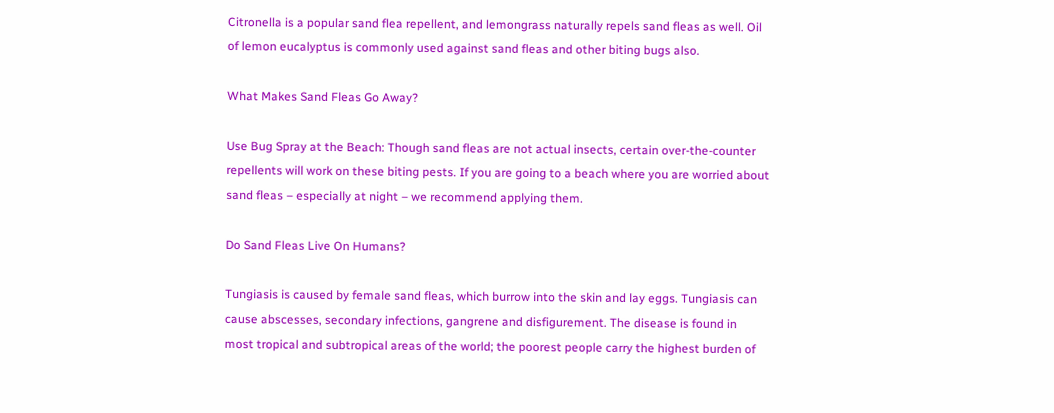Citronella is a popular sand flea repellent, and lemongrass naturally repels sand fleas as well. Oil of lemon eucalyptus is commonly used against sand fleas and other biting bugs also.

What Makes Sand Fleas Go Away?

Use Bug Spray at the Beach: Though sand fleas are not actual insects, certain over-the-counter repellents will work on these biting pests. If you are going to a beach where you are worried about sand fleas – especially at night – we recommend applying them.

Do Sand Fleas Live On Humans?

Tungiasis is caused by female sand fleas, which burrow into the skin and lay eggs. Tungiasis can cause abscesses, secondary infections, gangrene and disfigurement. The disease is found in most tropical and subtropical areas of the world; the poorest people carry the highest burden of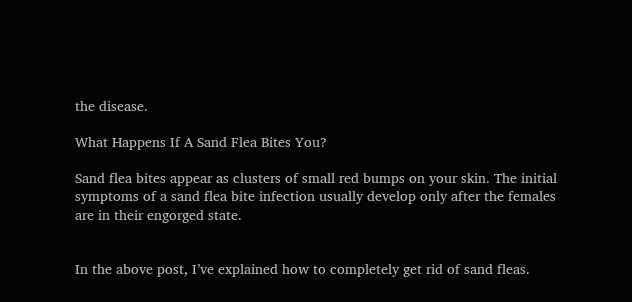the disease.

What Happens If A Sand Flea Bites You?

Sand flea bites appear as clusters of small red bumps on your skin. The initial symptoms of a sand flea bite infection usually develop only after the females are in their engorged state.


In the above post, I’ve explained how to completely get rid of sand fleas.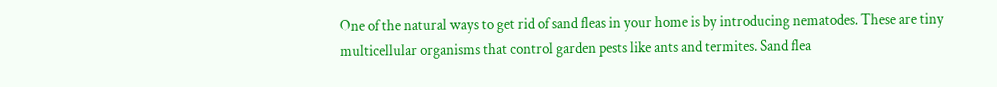One of the natural ways to get rid of sand fleas in your home is by introducing nematodes. These are tiny multicellular organisms that control garden pests like ants and termites. Sand flea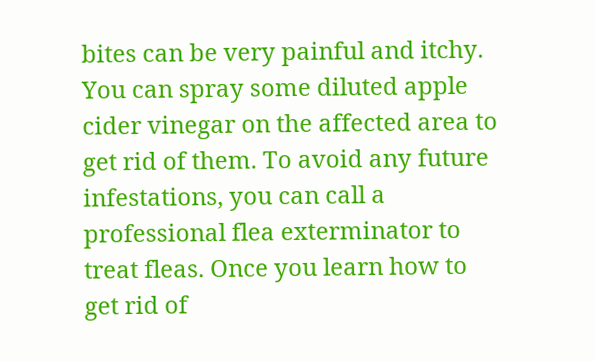bites can be very painful and itchy. You can spray some diluted apple cider vinegar on the affected area to get rid of them. To avoid any future infestations, you can call a professional flea exterminator to treat fleas. Once you learn how to get rid of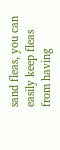sand fleas, you can easily keep fleas from having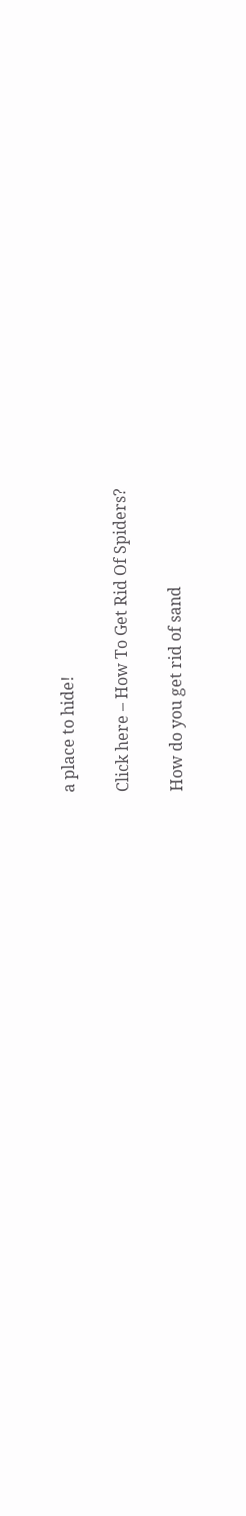a place to hide!

Click here – How To Get Rid Of Spiders?

How do you get rid of sand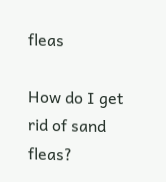fleas

How do I get rid of sand fleas?